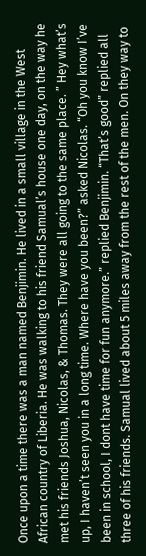Once upon a time there was a man named Benjimin. He lived in a small village in the West African country of Liberia. He was walking to his friend Samual’s house one day, on the way he met his friends Joshua, Nicolas, & Thomas. They were all going to the same place. ” Hey what’s up, I haven’t seen you in a long time. Where have you been?” asked Nicolas. “Oh you know I’ve been in school, I dont have time for fun anymore.” replied Benjimin. “That’s good” replied all three of his friends. Samual lived about 5 miles away from the rest of the men. On they way to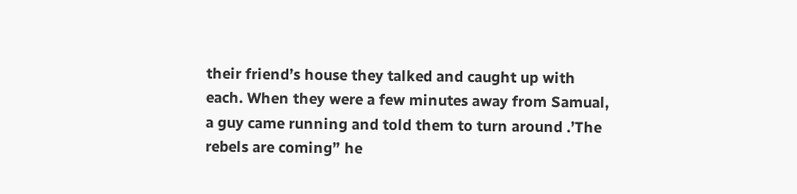their friend’s house they talked and caught up with each. When they were a few minutes away from Samual, a guy came running and told them to turn around .’The rebels are coming” he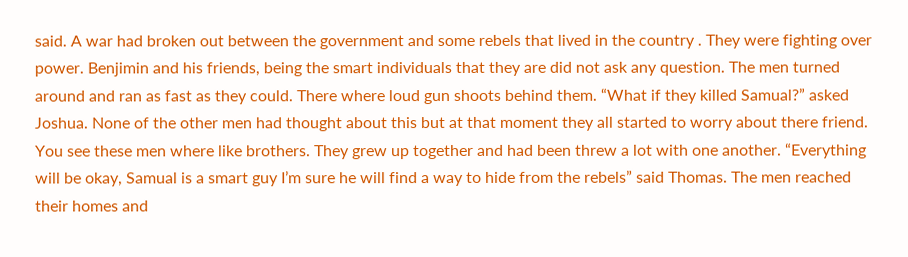said. A war had broken out between the government and some rebels that lived in the country . They were fighting over power. Benjimin and his friends, being the smart individuals that they are did not ask any question. The men turned around and ran as fast as they could. There where loud gun shoots behind them. “What if they killed Samual?” asked Joshua. None of the other men had thought about this but at that moment they all started to worry about there friend. You see these men where like brothers. They grew up together and had been threw a lot with one another. “Everything will be okay, Samual is a smart guy I’m sure he will find a way to hide from the rebels” said Thomas. The men reached their homes and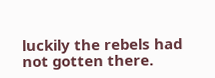luckily the rebels had not gotten there.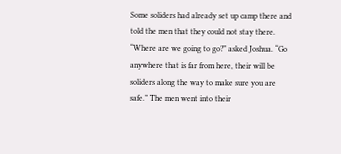Some soliders had already set up camp there and told the men that they could not stay there. “Where are we going to go?” asked Joshua. “Go anywhere that is far from here, their will be soliders along the way to make sure you are safe.” The men went into their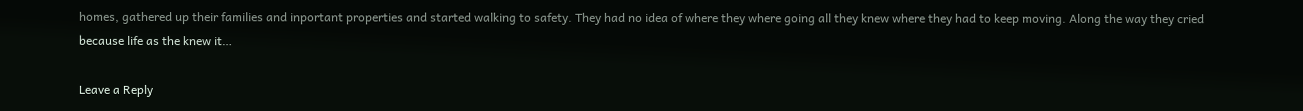homes, gathered up their families and inportant properties and started walking to safety. They had no idea of where they where going all they knew where they had to keep moving. Along the way they cried because life as the knew it…

Leave a Reply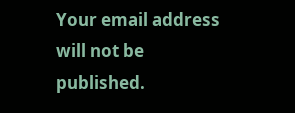Your email address will not be published.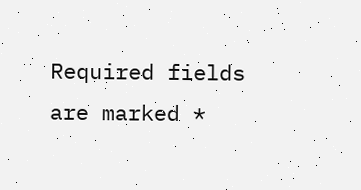Required fields are marked *